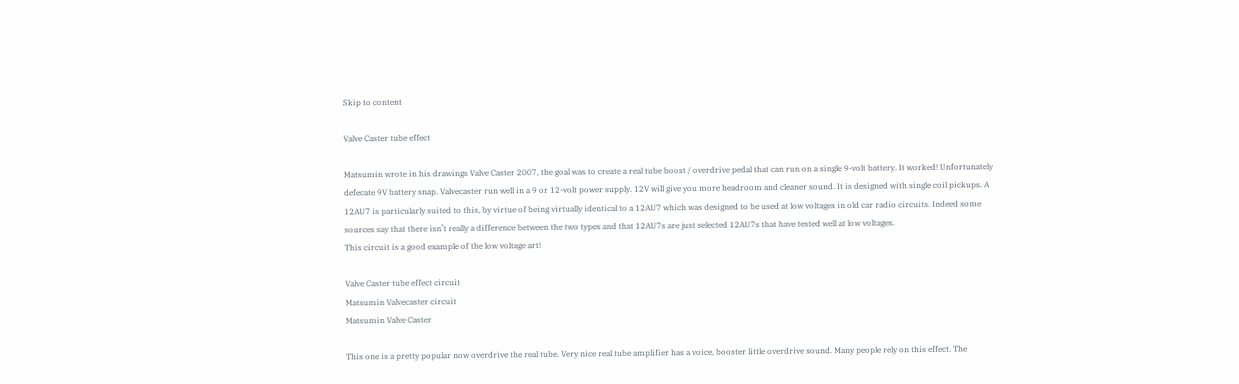Skip to content

Valve Caster tube effect

Matsumin wrote in his drawings Valve Caster 2007, the goal was to create a real tube boost / overdrive pedal that can run on a single 9-volt battery. It worked! Unfortunately defecate 9V battery snap. Valvecaster run well in a 9 or 12-volt power supply. 12V will give you more headroom and cleaner sound. It is designed with single coil pickups. A 12AU7 is particularly suited to this, by virtue of being virtually identical to a 12AU7 which was designed to be used at low voltages in old car radio circuits. Indeed some sources say that there isn’t really a difference between the two types and that 12AU7s are just selected 12AU7s that have tested well at low voltages.
This circuit is a good example of the low voltage art!

Valve Caster tube effect circuit
Matsumin Valvecaster circuit
Matsumin Valve Caster

This one is a pretty popular now overdrive the real tube. Very nice real tube amplifier has a voice, booster little overdrive sound. Many people rely on this effect. The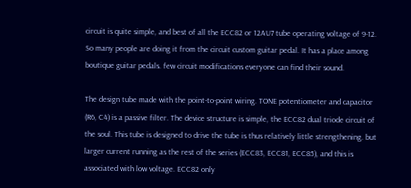circuit is quite simple, and best of all the ECC82 or 12AU7 tube operating voltage of 9-12. So many people are doing it from the circuit custom guitar pedal. It has a place among boutique guitar pedals. few circuit modifications everyone can find their sound.

The design tube made with the point-to-point wiring. TONE potentiometer and capacitor (R6, C4) is a passive filter. The device structure is simple, the ECC82 dual triode circuit of the soul. This tube is designed to drive the tube is thus relatively little strengthening. but larger current running as the rest of the series (ECC83, ECC81, ECC85), and this is associated with low voltage. ECC82 only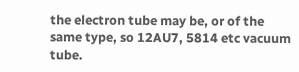the electron tube may be, or of the same type, so 12AU7, 5814 etc vacuum tube.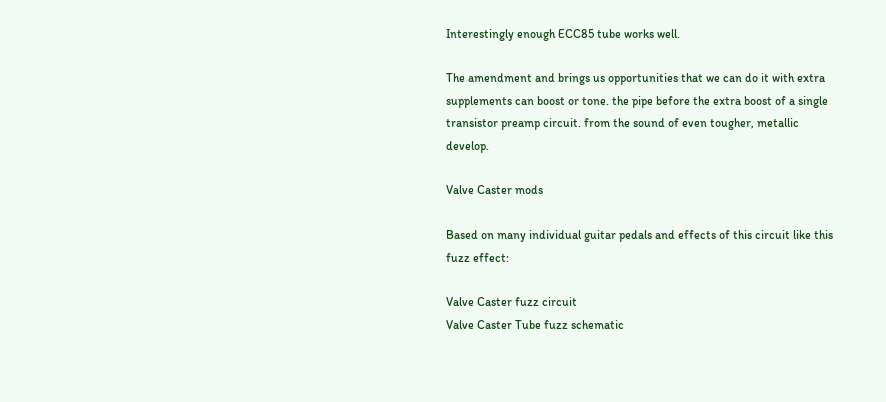Interestingly enough ECC85 tube works well.

The amendment and brings us opportunities that we can do it with extra supplements can boost or tone. the pipe before the extra boost of a single transistor preamp circuit. from the sound of even tougher, metallic develop.

Valve Caster mods

Based on many individual guitar pedals and effects of this circuit like this fuzz effect:

Valve Caster fuzz circuit
Valve Caster Tube fuzz schematic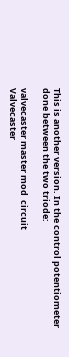This is another version. In the control potentiometer done between the two triode:

valvecaster master mod  circuit
Valvecaster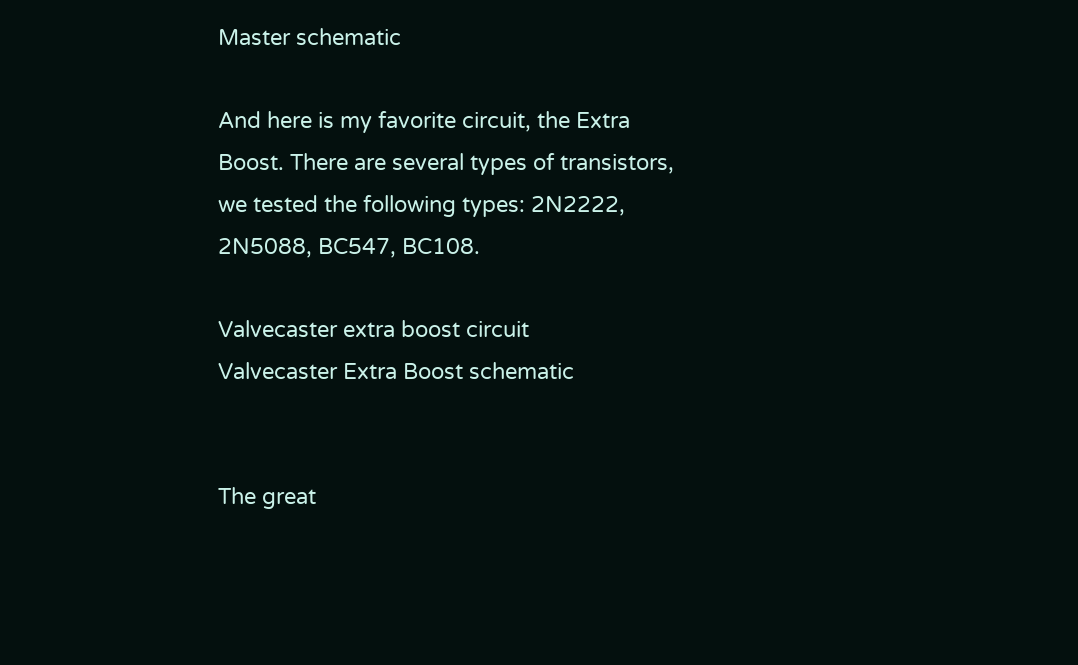Master schematic

And here is my favorite circuit, the Extra Boost. There are several types of transistors, we tested the following types: 2N2222, 2N5088, BC547, BC108.

Valvecaster extra boost circuit
Valvecaster Extra Boost schematic


The great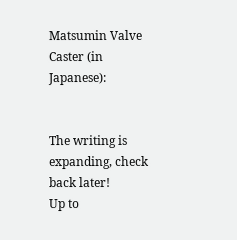Matsumin Valve Caster (in Japanese):


The writing is expanding, check back later!
Up to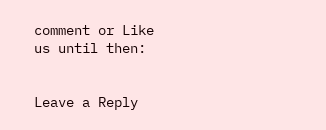comment or Like us until then:


Leave a Reply